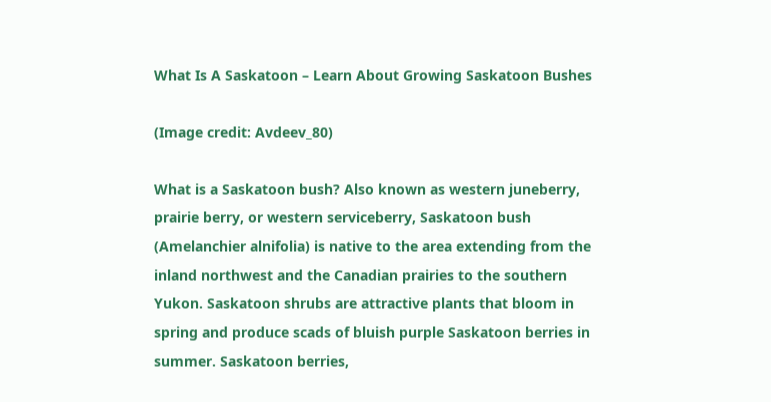What Is A Saskatoon – Learn About Growing Saskatoon Bushes

(Image credit: Avdeev_80)

What is a Saskatoon bush? Also known as western juneberry, prairie berry, or western serviceberry, Saskatoon bush (Amelanchier alnifolia) is native to the area extending from the inland northwest and the Canadian prairies to the southern Yukon. Saskatoon shrubs are attractive plants that bloom in spring and produce scads of bluish purple Saskatoon berries in summer. Saskatoon berries,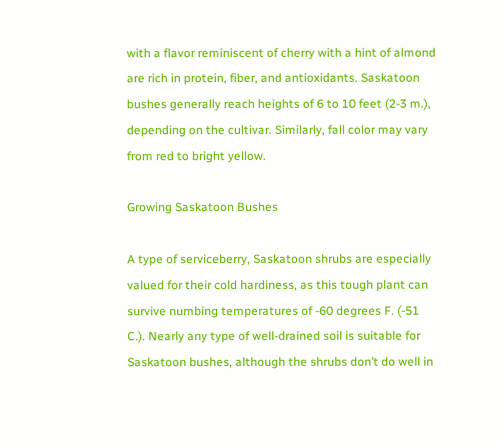with a flavor reminiscent of cherry with a hint of almond are rich in protein, fiber, and antioxidants. Saskatoon bushes generally reach heights of 6 to 10 feet (2-3 m.), depending on the cultivar. Similarly, fall color may vary from red to bright yellow.

Growing Saskatoon Bushes

A type of serviceberry, Saskatoon shrubs are especially valued for their cold hardiness, as this tough plant can survive numbing temperatures of -60 degrees F. (-51 C.). Nearly any type of well-drained soil is suitable for Saskatoon bushes, although the shrubs don’t do well in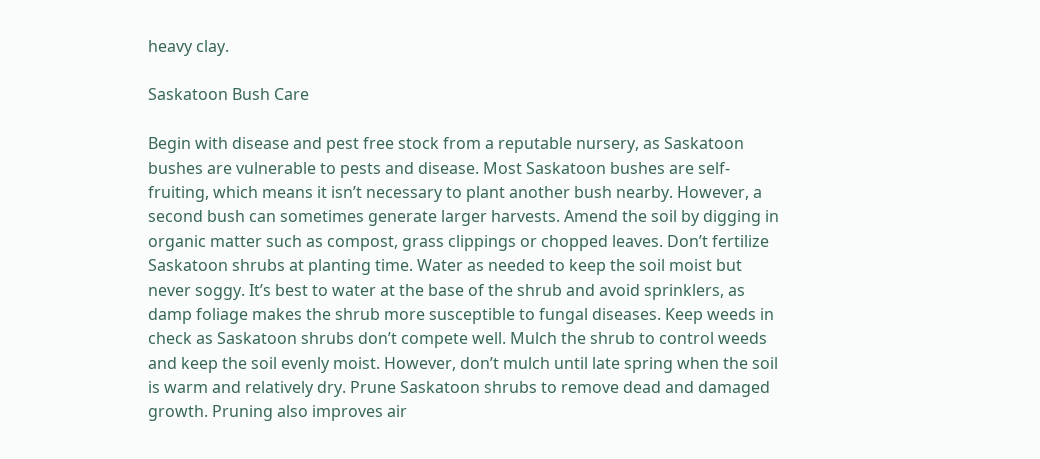heavy clay.

Saskatoon Bush Care

Begin with disease and pest free stock from a reputable nursery, as Saskatoon bushes are vulnerable to pests and disease. Most Saskatoon bushes are self-fruiting, which means it isn’t necessary to plant another bush nearby. However, a second bush can sometimes generate larger harvests. Amend the soil by digging in organic matter such as compost, grass clippings or chopped leaves. Don’t fertilize Saskatoon shrubs at planting time. Water as needed to keep the soil moist but never soggy. It’s best to water at the base of the shrub and avoid sprinklers, as damp foliage makes the shrub more susceptible to fungal diseases. Keep weeds in check as Saskatoon shrubs don’t compete well. Mulch the shrub to control weeds and keep the soil evenly moist. However, don’t mulch until late spring when the soil is warm and relatively dry. Prune Saskatoon shrubs to remove dead and damaged growth. Pruning also improves air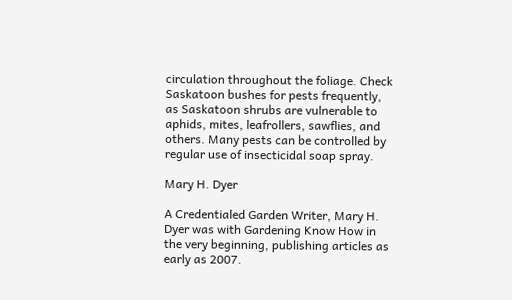circulation throughout the foliage. Check Saskatoon bushes for pests frequently, as Saskatoon shrubs are vulnerable to aphids, mites, leafrollers, sawflies, and others. Many pests can be controlled by regular use of insecticidal soap spray.

Mary H. Dyer

A Credentialed Garden Writer, Mary H. Dyer was with Gardening Know How in the very beginning, publishing articles as early as 2007.